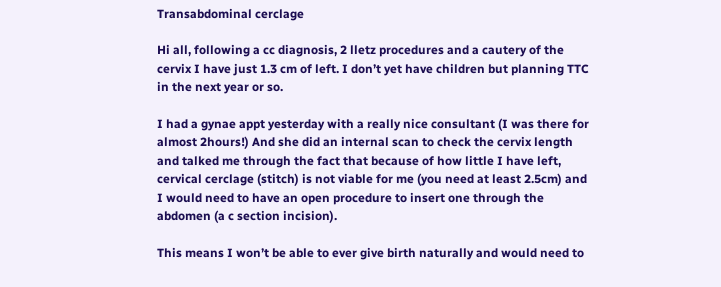Transabdominal cerclage

Hi all, following a cc diagnosis, 2 lletz procedures and a cautery of the cervix I have just 1.3 cm of left. I don’t yet have children but planning TTC in the next year or so.

I had a gynae appt yesterday with a really nice consultant (I was there for almost 2hours!) And she did an internal scan to check the cervix length and talked me through the fact that because of how little I have left, cervical cerclage (stitch) is not viable for me (you need at least 2.5cm) and I would need to have an open procedure to insert one through the abdomen (a c section incision).

This means I won’t be able to ever give birth naturally and would need to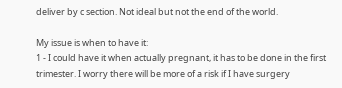deliver by c section. Not ideal but not the end of the world.

My issue is when to have it:
1 - I could have it when actually pregnant, it has to be done in the first trimester. I worry there will be more of a risk if I have surgery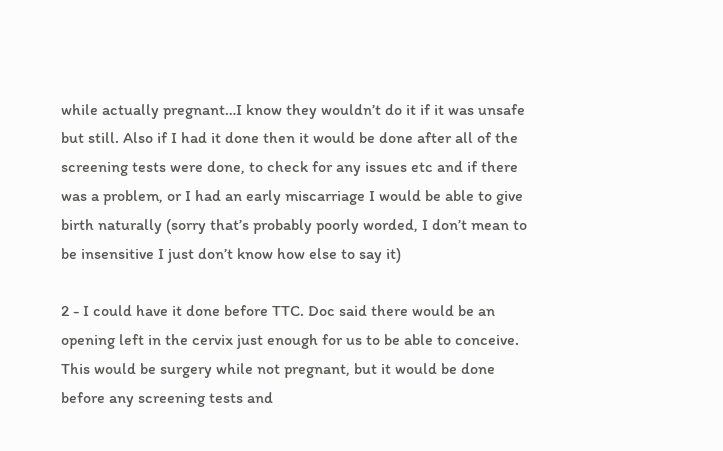while actually pregnant…I know they wouldn’t do it if it was unsafe but still. Also if I had it done then it would be done after all of the screening tests were done, to check for any issues etc and if there was a problem, or I had an early miscarriage I would be able to give birth naturally (sorry that’s probably poorly worded, I don’t mean to be insensitive I just don’t know how else to say it)

2 - I could have it done before TTC. Doc said there would be an opening left in the cervix just enough for us to be able to conceive. This would be surgery while not pregnant, but it would be done before any screening tests and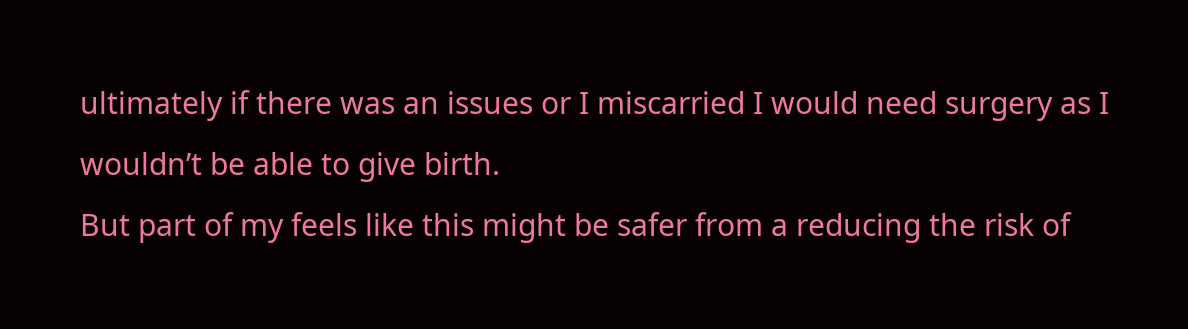ultimately if there was an issues or I miscarried I would need surgery as I wouldn’t be able to give birth.
But part of my feels like this might be safer from a reducing the risk of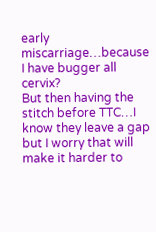early miscarriage…because I have bugger all cervix?
But then having the stitch before TTC…I know they leave a gap but I worry that will make it harder to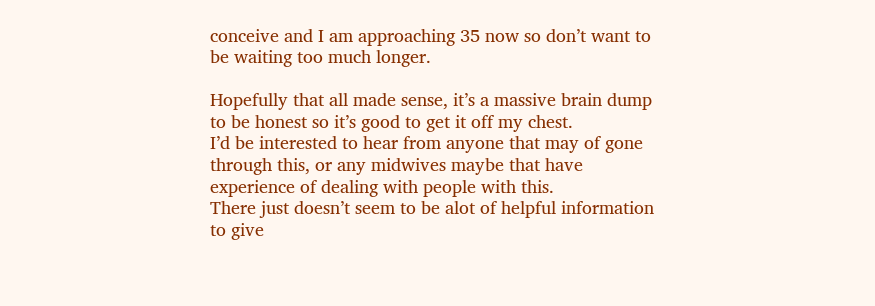conceive and I am approaching 35 now so don’t want to be waiting too much longer.

Hopefully that all made sense, it’s a massive brain dump to be honest so it’s good to get it off my chest.
I’d be interested to hear from anyone that may of gone through this, or any midwives maybe that have experience of dealing with people with this.
There just doesn’t seem to be alot of helpful information to give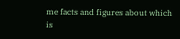me facts and figures about which is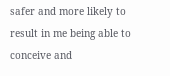safer and more likely to result in me being able to conceive and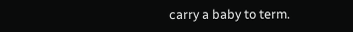carry a baby to term.